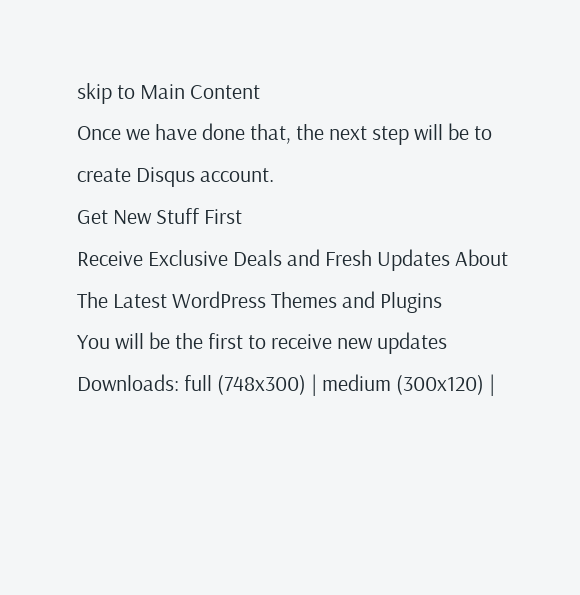skip to Main Content
Once we have done that, the next step will be to create Disqus account.
Get New Stuff First
Receive Exclusive Deals and Fresh Updates About The Latest WordPress Themes and Plugins
You will be the first to receive new updates
Downloads: full (748x300) | medium (300x120) |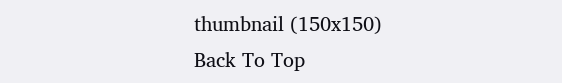thumbnail (150x150)
Back To Top